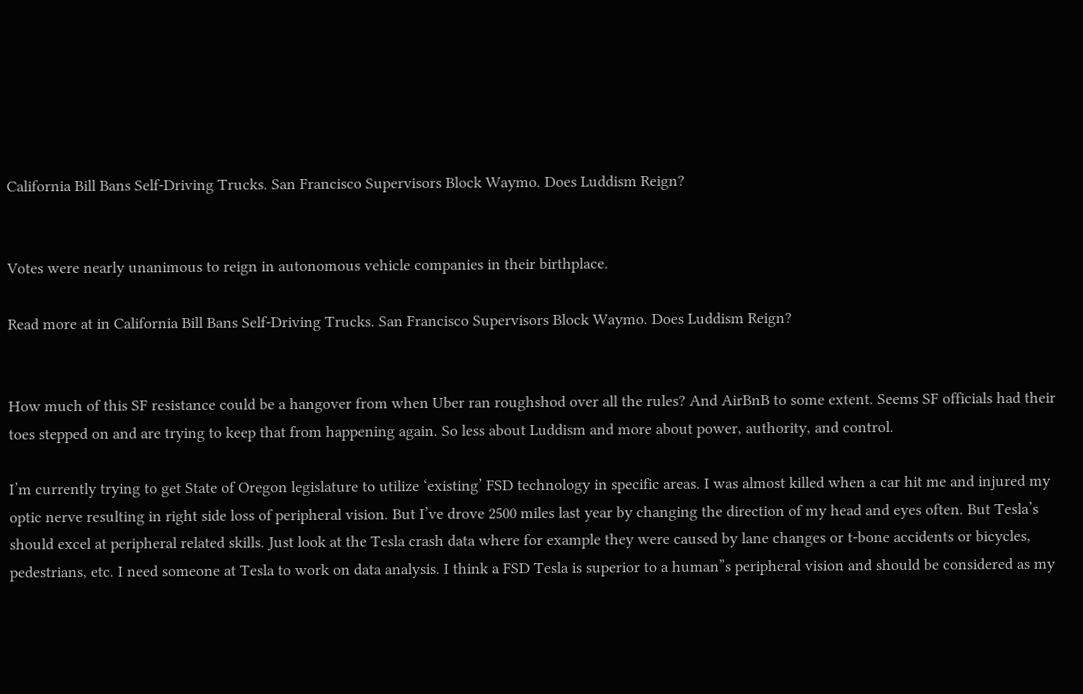California Bill Bans Self-Driving Trucks. San Francisco Supervisors Block Waymo. Does Luddism Reign?


Votes were nearly unanimous to reign in autonomous vehicle companies in their birthplace.

Read more at in California Bill Bans Self-Driving Trucks. San Francisco Supervisors Block Waymo. Does Luddism Reign?


How much of this SF resistance could be a hangover from when Uber ran roughshod over all the rules? And AirBnB to some extent. Seems SF officials had their toes stepped on and are trying to keep that from happening again. So less about Luddism and more about power, authority, and control.

I’m currently trying to get State of Oregon legislature to utilize ‘existing’ FSD technology in specific areas. I was almost killed when a car hit me and injured my optic nerve resulting in right side loss of peripheral vision. But I’ve drove 2500 miles last year by changing the direction of my head and eyes often. But Tesla’s should excel at peripheral related skills. Just look at the Tesla crash data where for example they were caused by lane changes or t-bone accidents or bicycles, pedestrians, etc. I need someone at Tesla to work on data analysis. I think a FSD Tesla is superior to a human”s peripheral vision and should be considered as my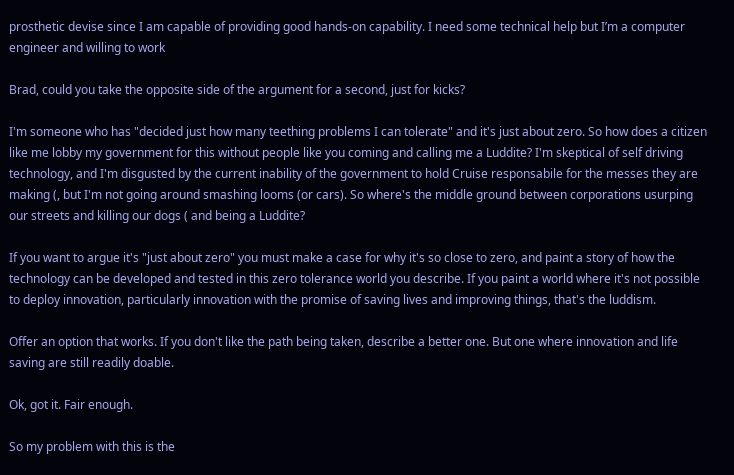prosthetic devise since I am capable of providing good hands-on capability. I need some technical help but I’m a computer engineer and willing to work

Brad, could you take the opposite side of the argument for a second, just for kicks?

I'm someone who has "decided just how many teething problems I can tolerate" and it's just about zero. So how does a citizen like me lobby my government for this without people like you coming and calling me a Luddite? I'm skeptical of self driving technology, and I'm disgusted by the current inability of the government to hold Cruise responsabile for the messes they are making (, but I'm not going around smashing looms (or cars). So where's the middle ground between corporations usurping our streets and killing our dogs ( and being a Luddite?

If you want to argue it's "just about zero" you must make a case for why it's so close to zero, and paint a story of how the technology can be developed and tested in this zero tolerance world you describe. If you paint a world where it's not possible to deploy innovation, particularly innovation with the promise of saving lives and improving things, that's the luddism.

Offer an option that works. If you don't like the path being taken, describe a better one. But one where innovation and life saving are still readily doable.

Ok, got it. Fair enough.

So my problem with this is the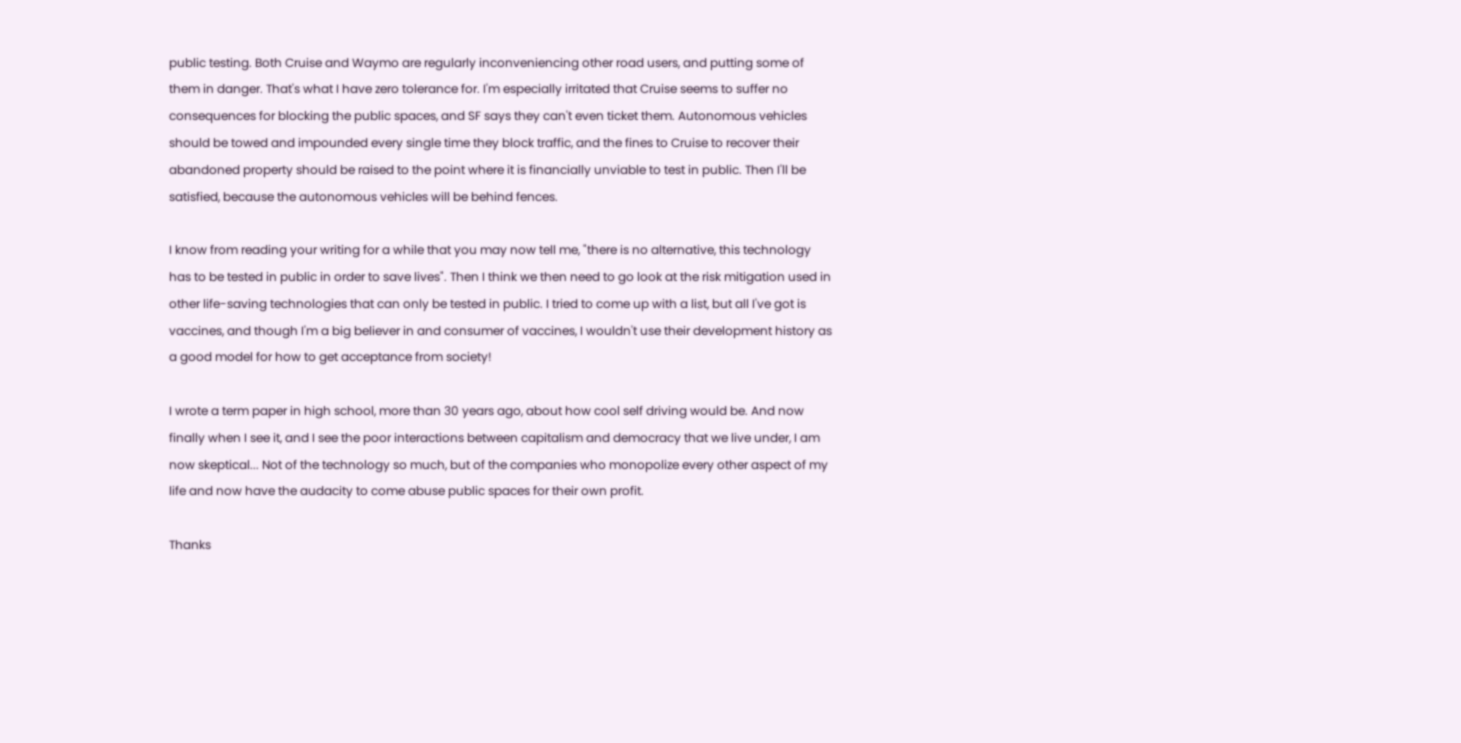public testing. Both Cruise and Waymo are regularly inconveniencing other road users, and putting some of them in danger. That's what I have zero tolerance for. I'm especially irritated that Cruise seems to suffer no consequences for blocking the public spaces, and SF says they can't even ticket them. Autonomous vehicles should be towed and impounded every single time they block traffic, and the fines to Cruise to recover their abandoned property should be raised to the point where it is financially unviable to test in public. Then I'll be satisfied, because the autonomous vehicles will be behind fences.

I know from reading your writing for a while that you may now tell me, "there is no alternative, this technology has to be tested in public in order to save lives". Then I think we then need to go look at the risk mitigation used in other life-saving technologies that can only be tested in public. I tried to come up with a list, but all I've got is vaccines, and though I'm a big believer in and consumer of vaccines, I wouldn't use their development history as a good model for how to get acceptance from society!

I wrote a term paper in high school, more than 30 years ago, about how cool self driving would be. And now finally when I see it, and I see the poor interactions between capitalism and democracy that we live under, I am now skeptical... Not of the technology so much, but of the companies who monopolize every other aspect of my life and now have the audacity to come abuse public spaces for their own profit.

Thanks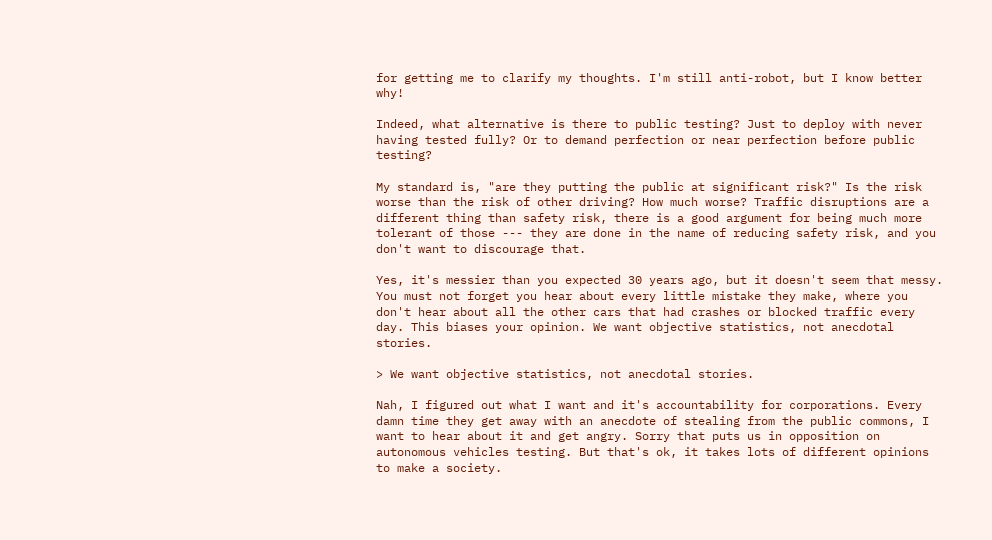for getting me to clarify my thoughts. I'm still anti-robot, but I know better why!

Indeed, what alternative is there to public testing? Just to deploy with never having tested fully? Or to demand perfection or near perfection before public testing?

My standard is, "are they putting the public at significant risk?" Is the risk worse than the risk of other driving? How much worse? Traffic disruptions are a different thing than safety risk, there is a good argument for being much more tolerant of those --- they are done in the name of reducing safety risk, and you don't want to discourage that.

Yes, it's messier than you expected 30 years ago, but it doesn't seem that messy. You must not forget you hear about every little mistake they make, where you don't hear about all the other cars that had crashes or blocked traffic every day. This biases your opinion. We want objective statistics, not anecdotal stories.

> We want objective statistics, not anecdotal stories.

Nah, I figured out what I want and it's accountability for corporations. Every damn time they get away with an anecdote of stealing from the public commons, I want to hear about it and get angry. Sorry that puts us in opposition on autonomous vehicles testing. But that's ok, it takes lots of different opinions to make a society.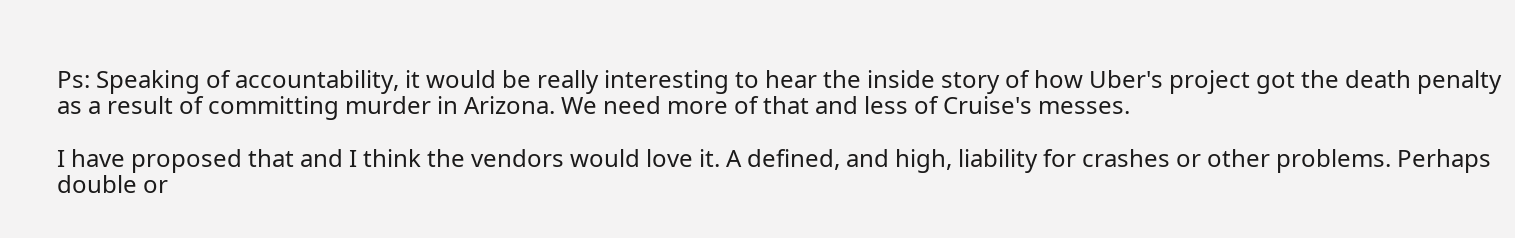Ps: Speaking of accountability, it would be really interesting to hear the inside story of how Uber's project got the death penalty as a result of committing murder in Arizona. We need more of that and less of Cruise's messes.

I have proposed that and I think the vendors would love it. A defined, and high, liability for crashes or other problems. Perhaps double or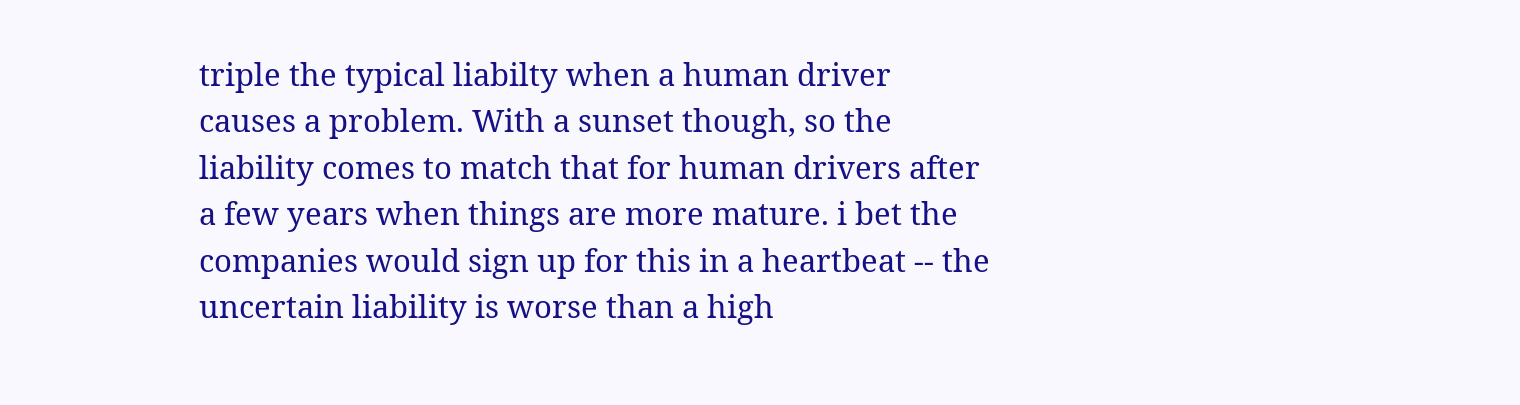triple the typical liabilty when a human driver causes a problem. With a sunset though, so the liability comes to match that for human drivers after a few years when things are more mature. i bet the companies would sign up for this in a heartbeat -- the uncertain liability is worse than a high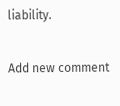liability.

Add new comment